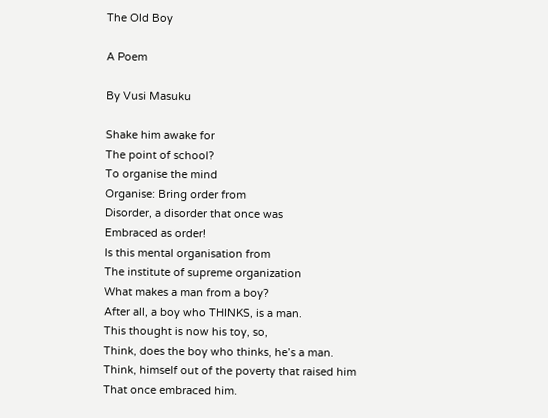The Old Boy

A Poem

By Vusi Masuku

Shake him awake for
The point of school?
To organise the mind
Organise: Bring order from
Disorder, a disorder that once was
Embraced as order!
Is this mental organisation from
The institute of supreme organization
What makes a man from a boy?
After all, a boy who THINKS, is a man.
This thought is now his toy, so,
Think, does the boy who thinks, he’s a man.
Think, himself out of the poverty that raised him
That once embraced him.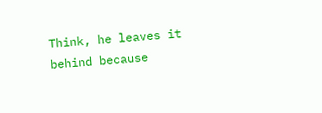Think, he leaves it behind because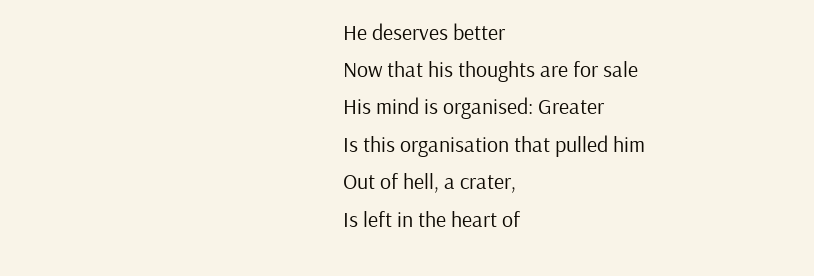He deserves better
Now that his thoughts are for sale
His mind is organised: Greater
Is this organisation that pulled him
Out of hell, a crater,
Is left in the heart of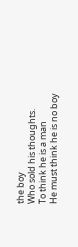the boy
Who sold his thoughts.
To think he is a man
He must think he is no boy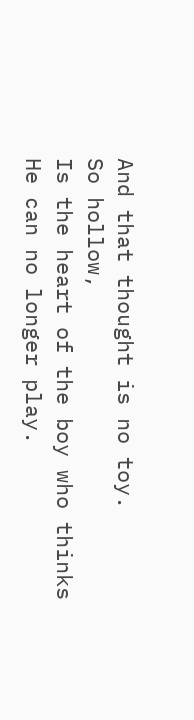And that thought is no toy.
So hollow,
Is the heart of the boy who thinks
He can no longer play.